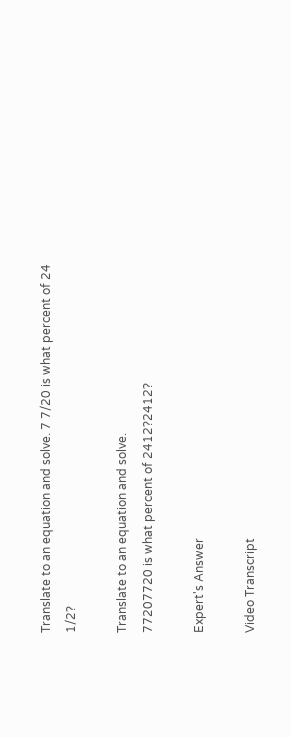Translate to an equation and solve. 7 7/20 is what percent of 24 1/2?

Translate to an equation and solve.
77207720 is what percent of 2412?2412?

Expert's Answer

Video Transcript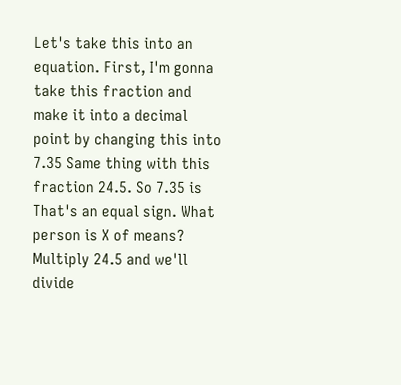Let's take this into an equation. First, I'm gonna take this fraction and make it into a decimal point by changing this into 7.35 Same thing with this fraction 24.5. So 7.35 is That's an equal sign. What person is X of means? Multiply 24.5 and we'll divide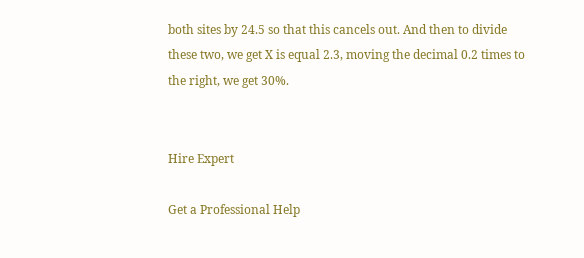both sites by 24.5 so that this cancels out. And then to divide these two, we get X is equal 2.3, moving the decimal 0.2 times to the right, we get 30%.


Hire Expert

Get a Professional Help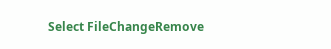Select FileChangeRemove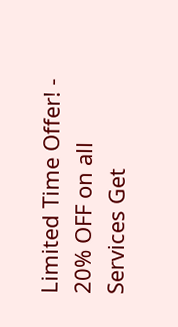Limited Time Offer! - 20% OFF on all Services Get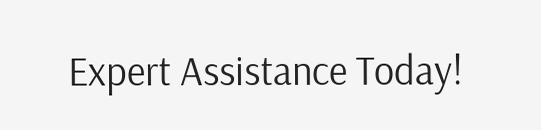Expert Assistance Today!